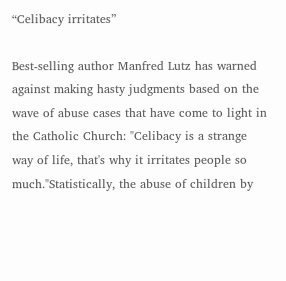“Celibacy irritates”

Best-selling author Manfred Lutz has warned against making hasty judgments based on the wave of abuse cases that have come to light in the Catholic Church: "Celibacy is a strange way of life, that's why it irritates people so much."Statistically, the abuse of children by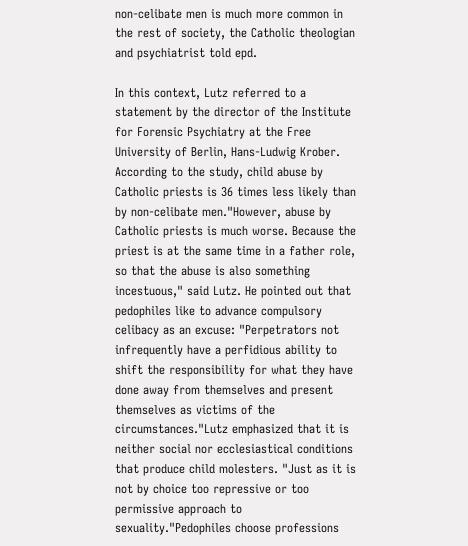non-celibate men is much more common in the rest of society, the Catholic theologian and psychiatrist told epd.

In this context, Lutz referred to a statement by the director of the Institute for Forensic Psychiatry at the Free University of Berlin, Hans-Ludwig Krober. According to the study, child abuse by Catholic priests is 36 times less likely than by non-celibate men."However, abuse by Catholic priests is much worse. Because the priest is at the same time in a father role, so that the abuse is also something incestuous," said Lutz. He pointed out that pedophiles like to advance compulsory celibacy as an excuse: "Perpetrators not infrequently have a perfidious ability to shift the responsibility for what they have done away from themselves and present themselves as victims of the circumstances."Lutz emphasized that it is neither social nor ecclesiastical conditions that produce child molesters. "Just as it is not by choice too repressive or too permissive approach to sexuality."Pedophiles choose professions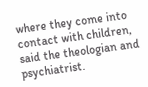where they come into contact with children, said the theologian and psychiatrist.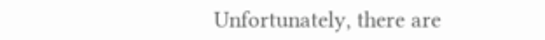Unfortunately, there are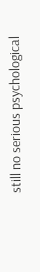still no serious psychological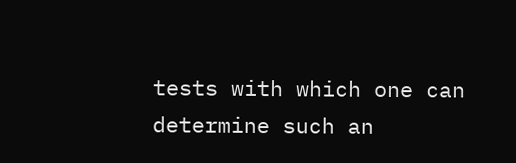tests with which one can determine such an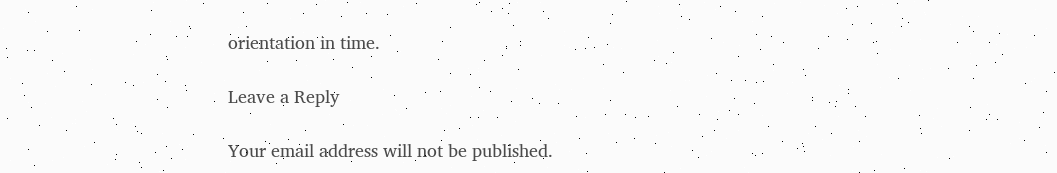orientation in time.

Leave a Reply

Your email address will not be published.